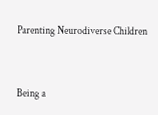Parenting Neurodiverse Children


Being a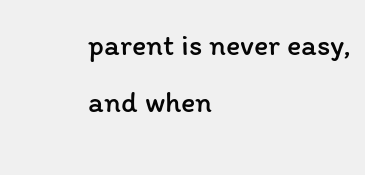parent is never easy, and when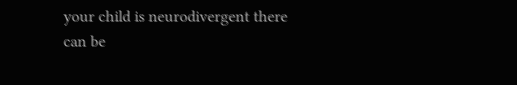your child is neurodivergent there can be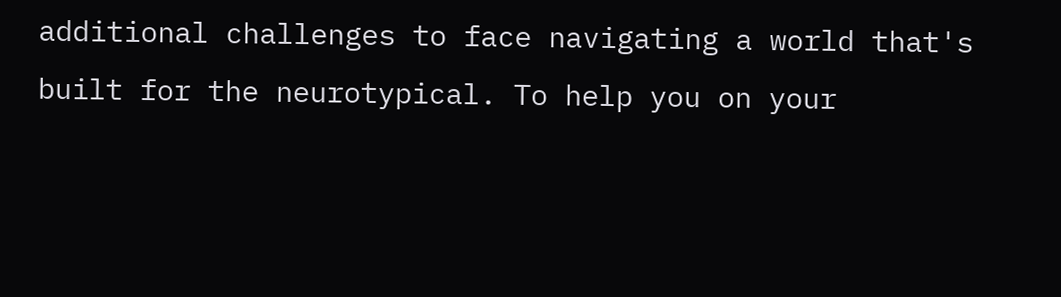additional challenges to face navigating a world that's built for the neurotypical. To help you on your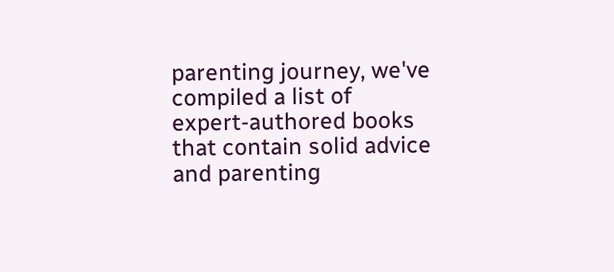parenting journey, we've compiled a list of expert-authored books that contain solid advice and parenting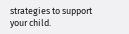strategies to support your child.